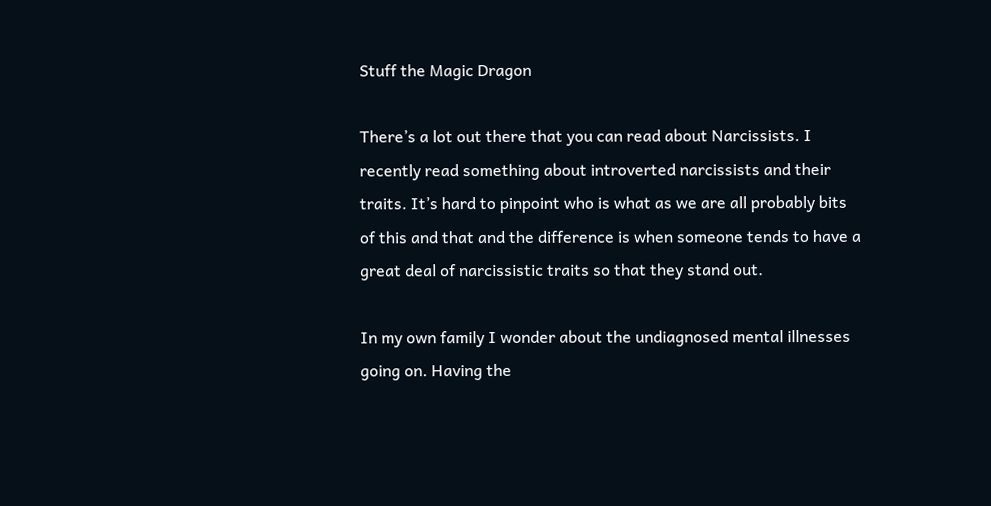Stuff the Magic Dragon

There’s a lot out there that you can read about Narcissists. I recently read something about introverted narcissists and their traits. It’s hard to pinpoint who is what as we are all probably bits of this and that and the difference is when someone tends to have a great deal of narcissistic traits so that they stand out.

In my own family I wonder about the undiagnosed mental illnesses going on. Having the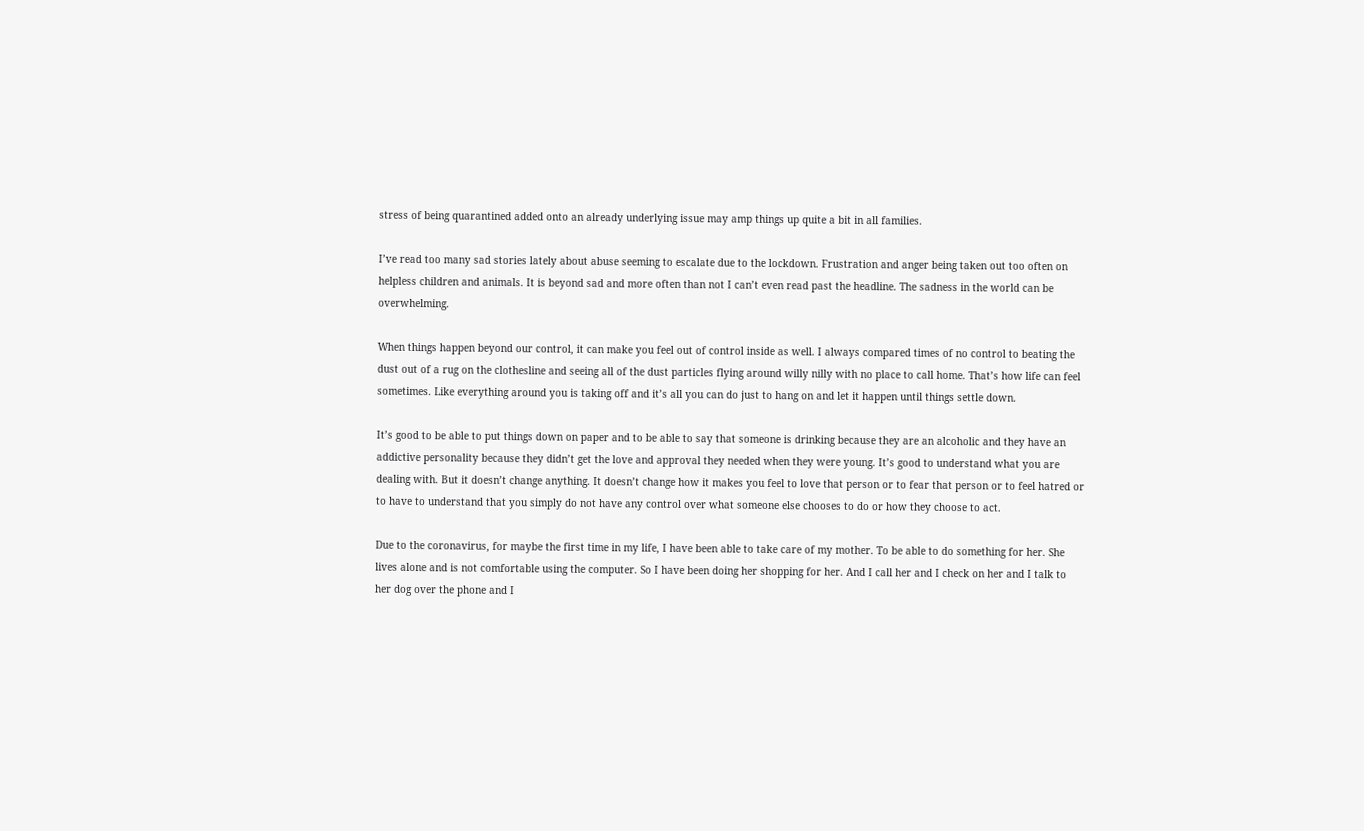stress of being quarantined added onto an already underlying issue may amp things up quite a bit in all families.

I’ve read too many sad stories lately about abuse seeming to escalate due to the lockdown. Frustration and anger being taken out too often on helpless children and animals. It is beyond sad and more often than not I can’t even read past the headline. The sadness in the world can be overwhelming.

When things happen beyond our control, it can make you feel out of control inside as well. I always compared times of no control to beating the dust out of a rug on the clothesline and seeing all of the dust particles flying around willy nilly with no place to call home. That’s how life can feel sometimes. Like everything around you is taking off and it’s all you can do just to hang on and let it happen until things settle down.

It’s good to be able to put things down on paper and to be able to say that someone is drinking because they are an alcoholic and they have an addictive personality because they didn’t get the love and approval they needed when they were young. It’s good to understand what you are dealing with. But it doesn’t change anything. It doesn’t change how it makes you feel to love that person or to fear that person or to feel hatred or to have to understand that you simply do not have any control over what someone else chooses to do or how they choose to act.

Due to the coronavirus, for maybe the first time in my life, I have been able to take care of my mother. To be able to do something for her. She lives alone and is not comfortable using the computer. So I have been doing her shopping for her. And I call her and I check on her and I talk to her dog over the phone and I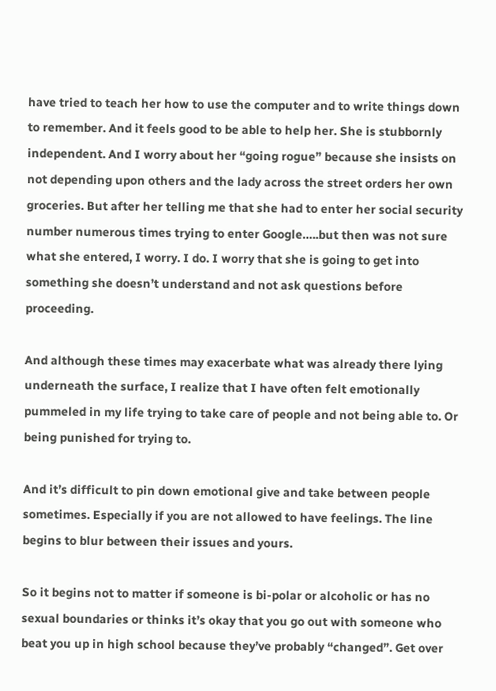have tried to teach her how to use the computer and to write things down to remember. And it feels good to be able to help her. She is stubbornly independent. And I worry about her “going rogue” because she insists on not depending upon others and the lady across the street orders her own groceries. But after her telling me that she had to enter her social security number numerous times trying to enter Google…..but then was not sure what she entered, I worry. I do. I worry that she is going to get into something she doesn’t understand and not ask questions before proceeding.

And although these times may exacerbate what was already there lying underneath the surface, I realize that I have often felt emotionally pummeled in my life trying to take care of people and not being able to. Or being punished for trying to.

And it’s difficult to pin down emotional give and take between people sometimes. Especially if you are not allowed to have feelings. The line begins to blur between their issues and yours.

So it begins not to matter if someone is bi-polar or alcoholic or has no sexual boundaries or thinks it’s okay that you go out with someone who beat you up in high school because they’ve probably “changed”. Get over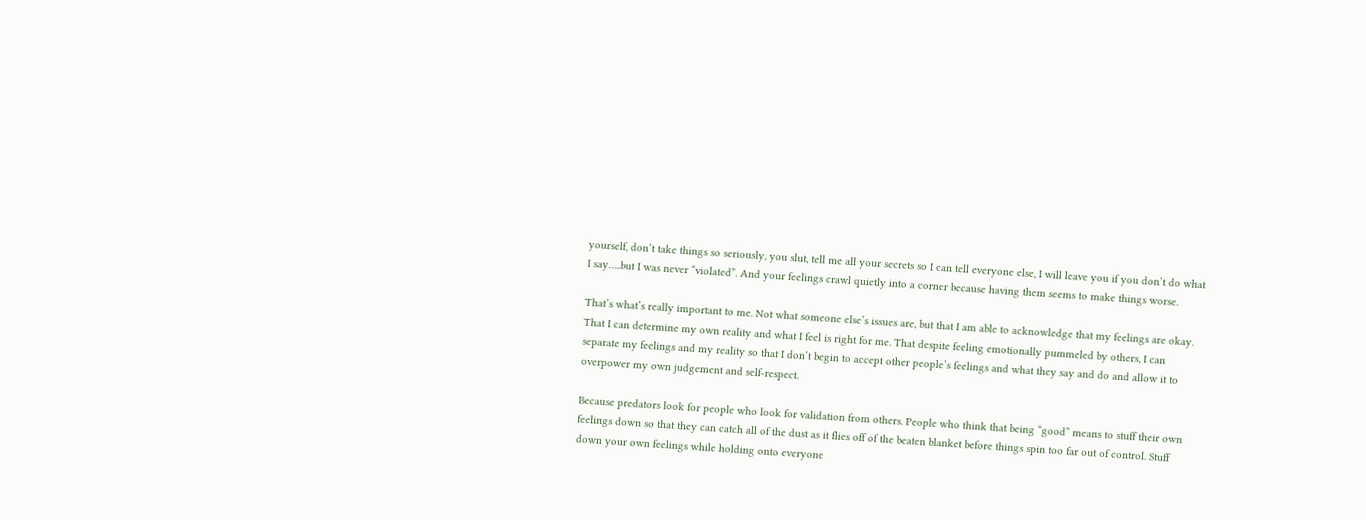yourself, don’t take things so seriously, you slut, tell me all your secrets so I can tell everyone else, I will leave you if you don’t do what I say…..but I was never “violated”. And your feelings crawl quietly into a corner because having them seems to make things worse.

That’s what’s really important to me. Not what someone else’s issues are, but that I am able to acknowledge that my feelings are okay. That I can determine my own reality and what I feel is right for me. That despite feeling emotionally pummeled by others, I can separate my feelings and my reality so that I don’t begin to accept other people’s feelings and what they say and do and allow it to overpower my own judgement and self-respect.

Because predators look for people who look for validation from others. People who think that being “good” means to stuff their own feelings down so that they can catch all of the dust as it flies off of the beaten blanket before things spin too far out of control. Stuff down your own feelings while holding onto everyone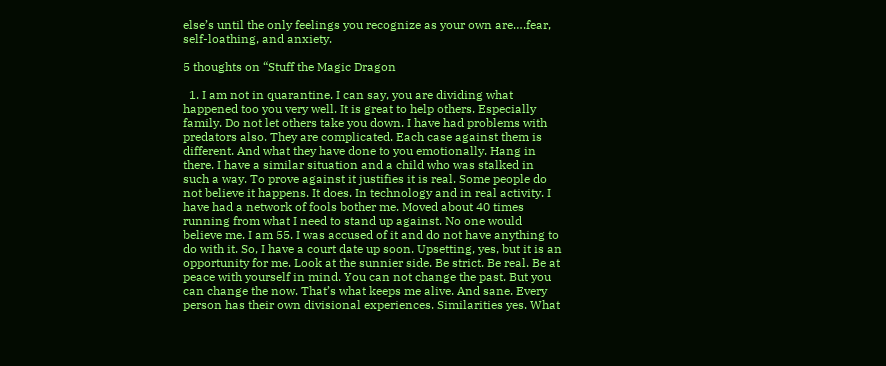else’s until the only feelings you recognize as your own are….fear, self-loathing, and anxiety.

5 thoughts on “Stuff the Magic Dragon

  1. I am not in quarantine. I can say, you are dividing what happened too you very well. It is great to help others. Especially family. Do not let others take you down. I have had problems with predators also. They are complicated. Each case against them is different. And what they have done to you emotionally. Hang in there. I have a similar situation and a child who was stalked in such a way. To prove against it justifies it is real. Some people do not believe it happens. It does. In technology and in real activity. I have had a network of fools bother me. Moved about 40 times running from what I need to stand up against. No one would believe me. I am 55. I was accused of it and do not have anything to do with it. So, I have a court date up soon. Upsetting, yes, but it is an opportunity for me. Look at the sunnier side. Be strict. Be real. Be at peace with yourself in mind. You can not change the past. But you can change the now. That’s what keeps me alive. And sane. Every person has their own divisional experiences. Similarities yes. What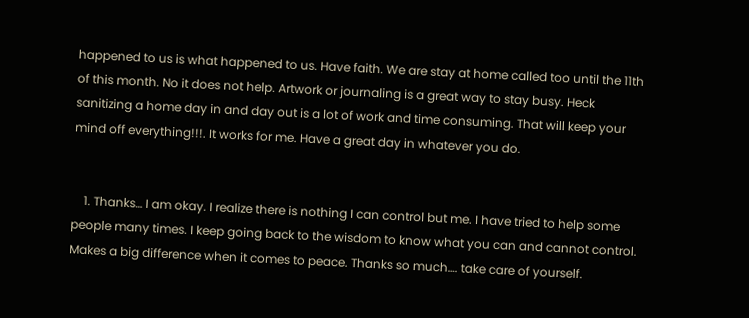happened to us is what happened to us. Have faith. We are stay at home called too until the 11th of this month. No it does not help. Artwork or journaling is a great way to stay busy. Heck sanitizing a home day in and day out is a lot of work and time consuming. That will keep your mind off everything!!!. It works for me. Have a great day in whatever you do.


    1. Thanks… I am okay. I realize there is nothing I can control but me. I have tried to help some people many times. I keep going back to the wisdom to know what you can and cannot control. Makes a big difference when it comes to peace. Thanks so much…. take care of yourself.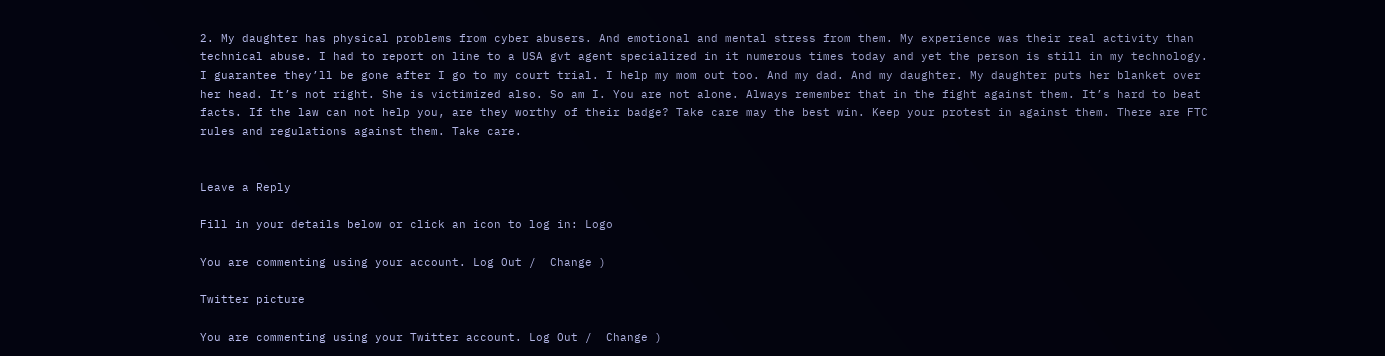2. My daughter has physical problems from cyber abusers. And emotional and mental stress from them. My experience was their real activity than technical abuse. I had to report on line to a USA gvt agent specialized in it numerous times today and yet the person is still in my technology. I guarantee they’ll be gone after I go to my court trial. I help my mom out too. And my dad. And my daughter. My daughter puts her blanket over her head. It’s not right. She is victimized also. So am I. You are not alone. Always remember that in the fight against them. It’s hard to beat facts. If the law can not help you, are they worthy of their badge? Take care may the best win. Keep your protest in against them. There are FTC rules and regulations against them. Take care.


Leave a Reply

Fill in your details below or click an icon to log in: Logo

You are commenting using your account. Log Out /  Change )

Twitter picture

You are commenting using your Twitter account. Log Out /  Change )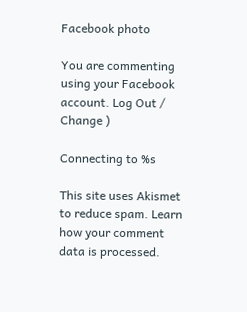Facebook photo

You are commenting using your Facebook account. Log Out /  Change )

Connecting to %s

This site uses Akismet to reduce spam. Learn how your comment data is processed.